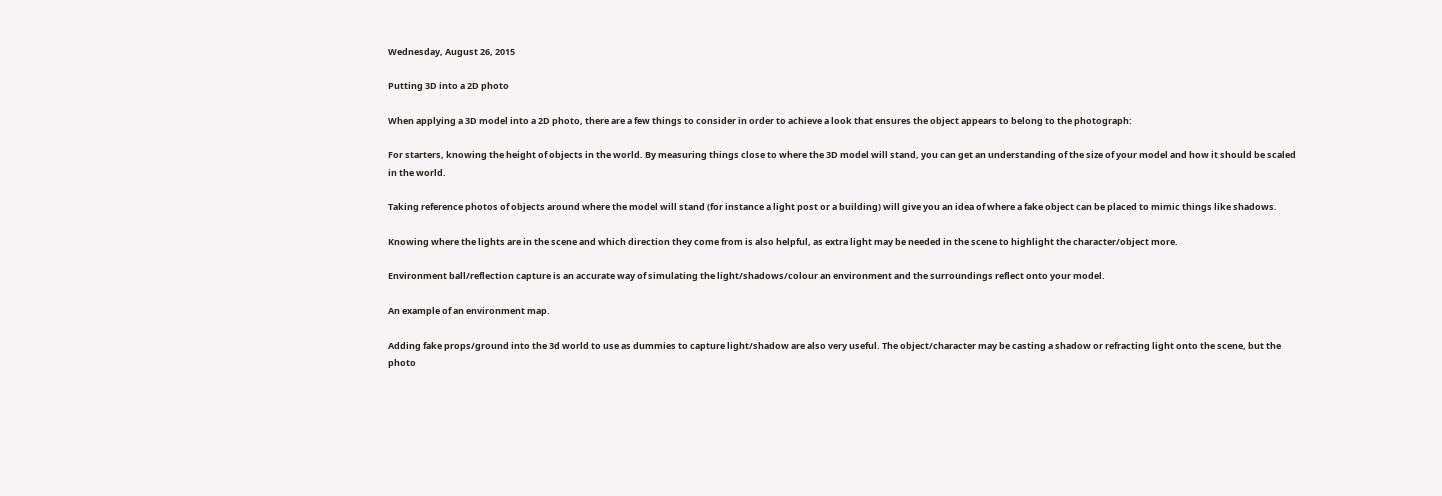Wednesday, August 26, 2015

Putting 3D into a 2D photo

When applying a 3D model into a 2D photo, there are a few things to consider in order to achieve a look that ensures the object appears to belong to the photograph:

For starters, knowing the height of objects in the world. By measuring things close to where the 3D model will stand, you can get an understanding of the size of your model and how it should be scaled in the world.

Taking reference photos of objects around where the model will stand (for instance a light post or a building) will give you an idea of where a fake object can be placed to mimic things like shadows.

Knowing where the lights are in the scene and which direction they come from is also helpful, as extra light may be needed in the scene to highlight the character/object more.

Environment ball/reflection capture is an accurate way of simulating the light/shadows/colour an environment and the surroundings reflect onto your model.

An example of an environment map.

Adding fake props/ground into the 3d world to use as dummies to capture light/shadow are also very useful. The object/character may be casting a shadow or refracting light onto the scene, but the photo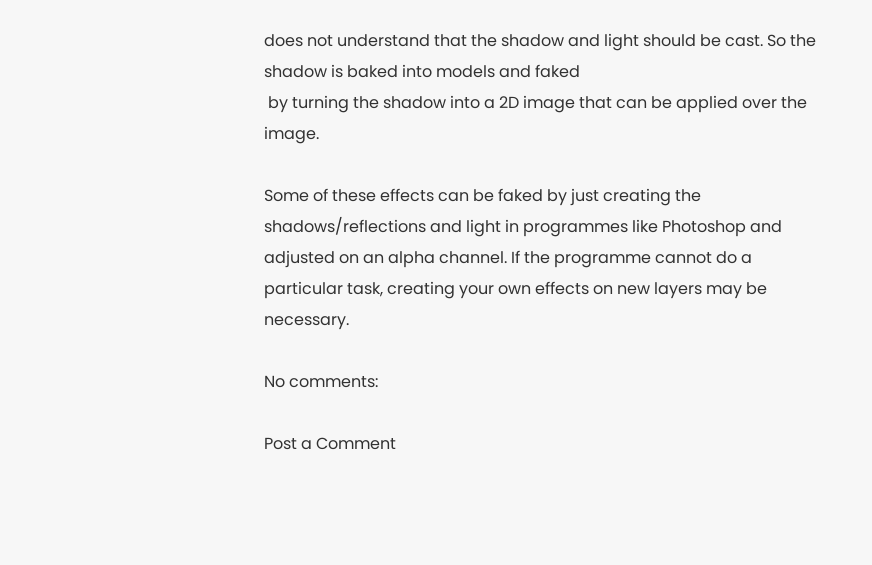does not understand that the shadow and light should be cast. So the shadow is baked into models and faked
 by turning the shadow into a 2D image that can be applied over the image.

Some of these effects can be faked by just creating the shadows/reflections and light in programmes like Photoshop and adjusted on an alpha channel. If the programme cannot do a particular task, creating your own effects on new layers may be necessary.

No comments:

Post a Comment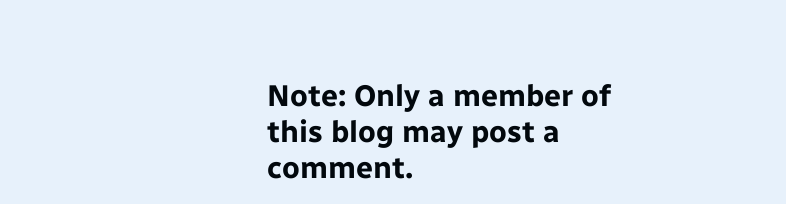Note: Only a member of this blog may post a comment.